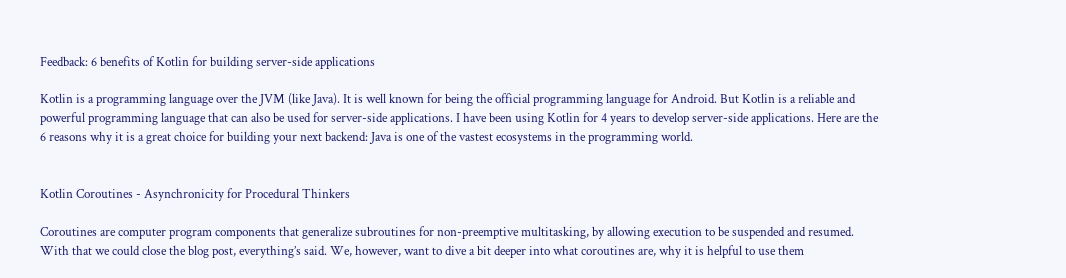Feedback: 6 benefits of Kotlin for building server-side applications

Kotlin is a programming language over the JVM (like Java). It is well known for being the official programming language for Android. But Kotlin is a reliable and powerful programming language that can also be used for server-side applications. I have been using Kotlin for 4 years to develop server-side applications. Here are the 6 reasons why it is a great choice for building your next backend: Java is one of the vastest ecosystems in the programming world.


Kotlin Coroutines - Asynchronicity for Procedural Thinkers

Coroutines are computer program components that generalize subroutines for non-preemptive multitasking, by allowing execution to be suspended and resumed. With that we could close the blog post, everything’s said. We, however, want to dive a bit deeper into what coroutines are, why it is helpful to use them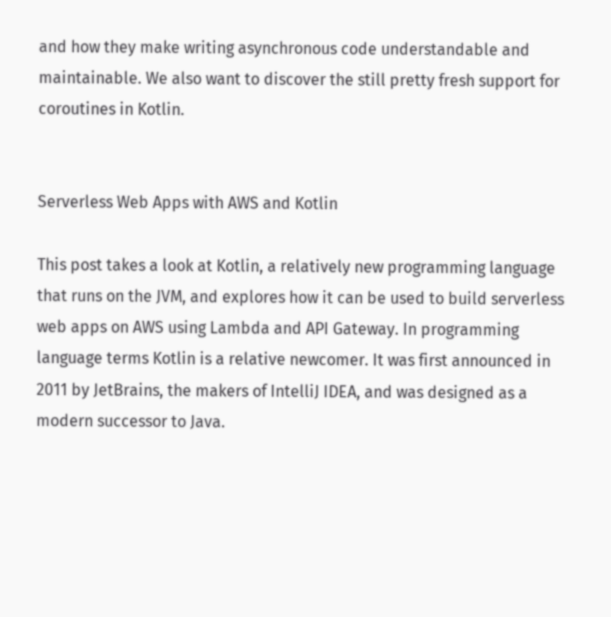and how they make writing asynchronous code understandable and maintainable. We also want to discover the still pretty fresh support for coroutines in Kotlin.


Serverless Web Apps with AWS and Kotlin

This post takes a look at Kotlin, a relatively new programming language that runs on the JVM, and explores how it can be used to build serverless web apps on AWS using Lambda and API Gateway. In programming language terms Kotlin is a relative newcomer. It was first announced in 2011 by JetBrains, the makers of IntelliJ IDEA, and was designed as a modern successor to Java.